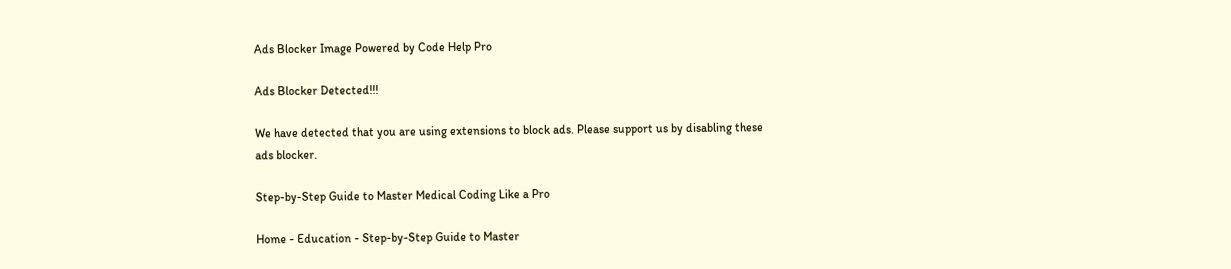Ads Blocker Image Powered by Code Help Pro

Ads Blocker Detected!!!

We have detected that you are using extensions to block ads. Please support us by disabling these ads blocker.

Step-by-Step Guide to Master Medical Coding Like a Pro

Home - Education - Step-by-Step Guide to Master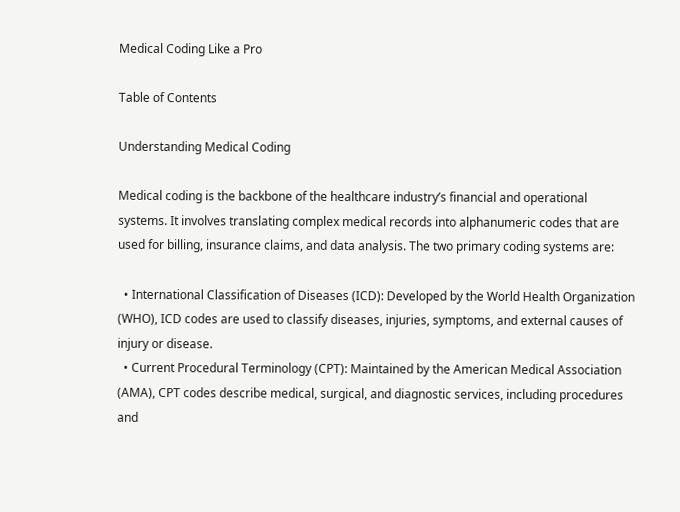Medical Coding Like a Pro

Table of Contents

Understanding Medical Coding

Medical coding is the backbone of the healthcare industry’s financial and operational systems. It involves translating complex medical records into alphanumeric codes that are used for billing, insurance claims, and data analysis. The two primary coding systems are:

  • International Classification of Diseases (ICD): Developed by the World Health Organization (WHO), ICD codes are used to classify diseases, injuries, symptoms, and external causes of injury or disease.
  • Current Procedural Terminology (CPT): Maintained by the American Medical Association (AMA), CPT codes describe medical, surgical, and diagnostic services, including procedures and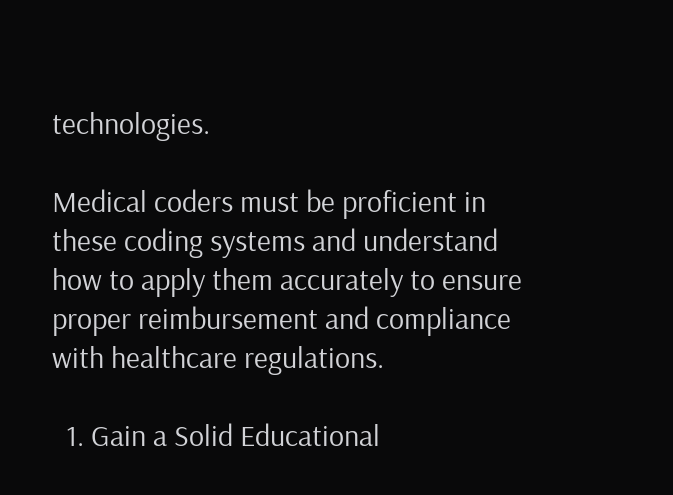technologies.

Medical coders must be proficient in these coding systems and understand how to apply them accurately to ensure proper reimbursement and compliance with healthcare regulations.

  1. Gain a Solid Educational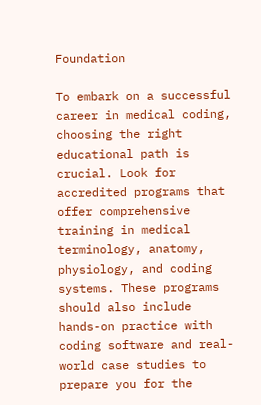Foundation

To embark on a successful career in medical coding, choosing the right educational path is crucial. Look for accredited programs that offer comprehensive training in medical terminology, anatomy, physiology, and coding systems. These programs should also include hands-on practice with coding software and real-world case studies to prepare you for the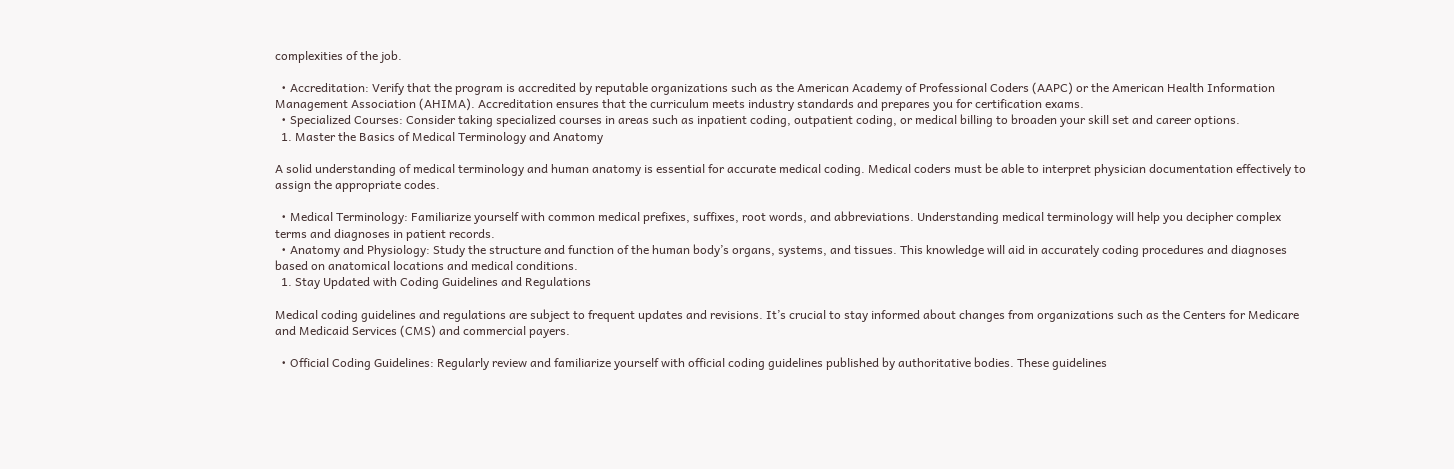complexities of the job.

  • Accreditation: Verify that the program is accredited by reputable organizations such as the American Academy of Professional Coders (AAPC) or the American Health Information Management Association (AHIMA). Accreditation ensures that the curriculum meets industry standards and prepares you for certification exams.
  • Specialized Courses: Consider taking specialized courses in areas such as inpatient coding, outpatient coding, or medical billing to broaden your skill set and career options.
  1. Master the Basics of Medical Terminology and Anatomy

A solid understanding of medical terminology and human anatomy is essential for accurate medical coding. Medical coders must be able to interpret physician documentation effectively to assign the appropriate codes.

  • Medical Terminology: Familiarize yourself with common medical prefixes, suffixes, root words, and abbreviations. Understanding medical terminology will help you decipher complex terms and diagnoses in patient records.
  • Anatomy and Physiology: Study the structure and function of the human body’s organs, systems, and tissues. This knowledge will aid in accurately coding procedures and diagnoses based on anatomical locations and medical conditions.
  1. Stay Updated with Coding Guidelines and Regulations

Medical coding guidelines and regulations are subject to frequent updates and revisions. It’s crucial to stay informed about changes from organizations such as the Centers for Medicare and Medicaid Services (CMS) and commercial payers.

  • Official Coding Guidelines: Regularly review and familiarize yourself with official coding guidelines published by authoritative bodies. These guidelines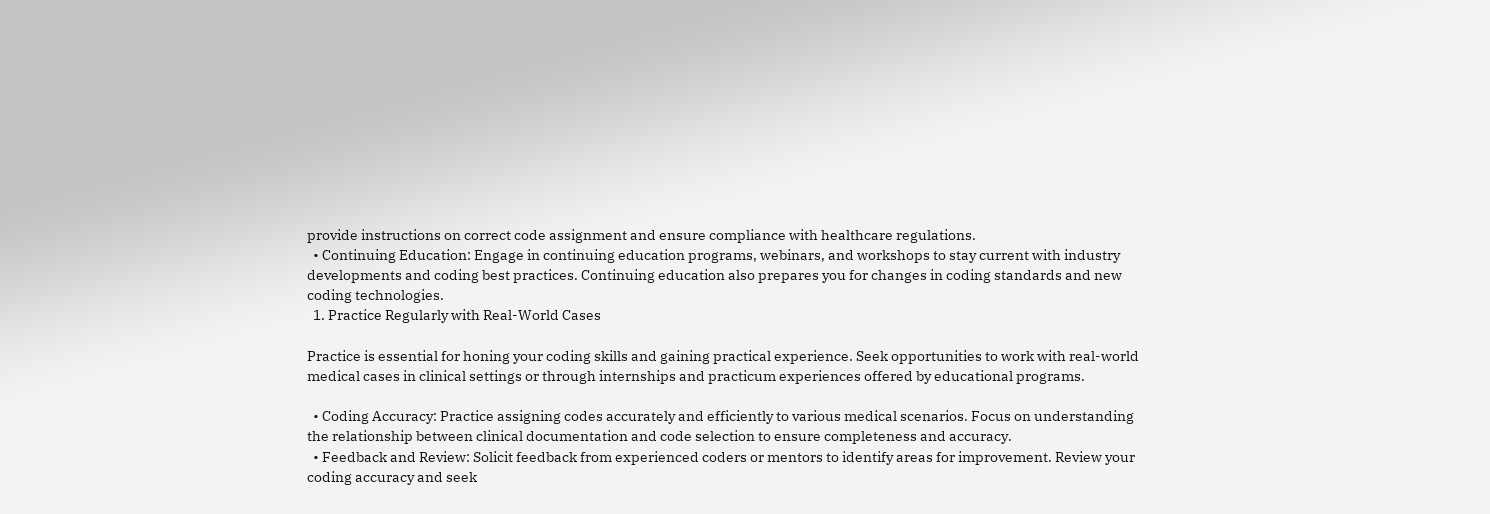provide instructions on correct code assignment and ensure compliance with healthcare regulations.
  • Continuing Education: Engage in continuing education programs, webinars, and workshops to stay current with industry developments and coding best practices. Continuing education also prepares you for changes in coding standards and new coding technologies.
  1. Practice Regularly with Real-World Cases

Practice is essential for honing your coding skills and gaining practical experience. Seek opportunities to work with real-world medical cases in clinical settings or through internships and practicum experiences offered by educational programs.

  • Coding Accuracy: Practice assigning codes accurately and efficiently to various medical scenarios. Focus on understanding the relationship between clinical documentation and code selection to ensure completeness and accuracy.
  • Feedback and Review: Solicit feedback from experienced coders or mentors to identify areas for improvement. Review your coding accuracy and seek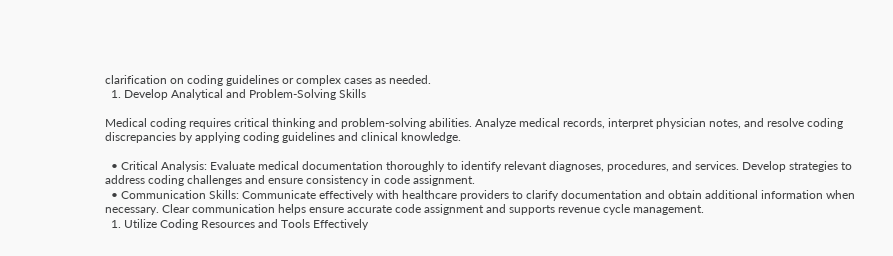clarification on coding guidelines or complex cases as needed.
  1. Develop Analytical and Problem-Solving Skills

Medical coding requires critical thinking and problem-solving abilities. Analyze medical records, interpret physician notes, and resolve coding discrepancies by applying coding guidelines and clinical knowledge.

  • Critical Analysis: Evaluate medical documentation thoroughly to identify relevant diagnoses, procedures, and services. Develop strategies to address coding challenges and ensure consistency in code assignment.
  • Communication Skills: Communicate effectively with healthcare providers to clarify documentation and obtain additional information when necessary. Clear communication helps ensure accurate code assignment and supports revenue cycle management.
  1. Utilize Coding Resources and Tools Effectively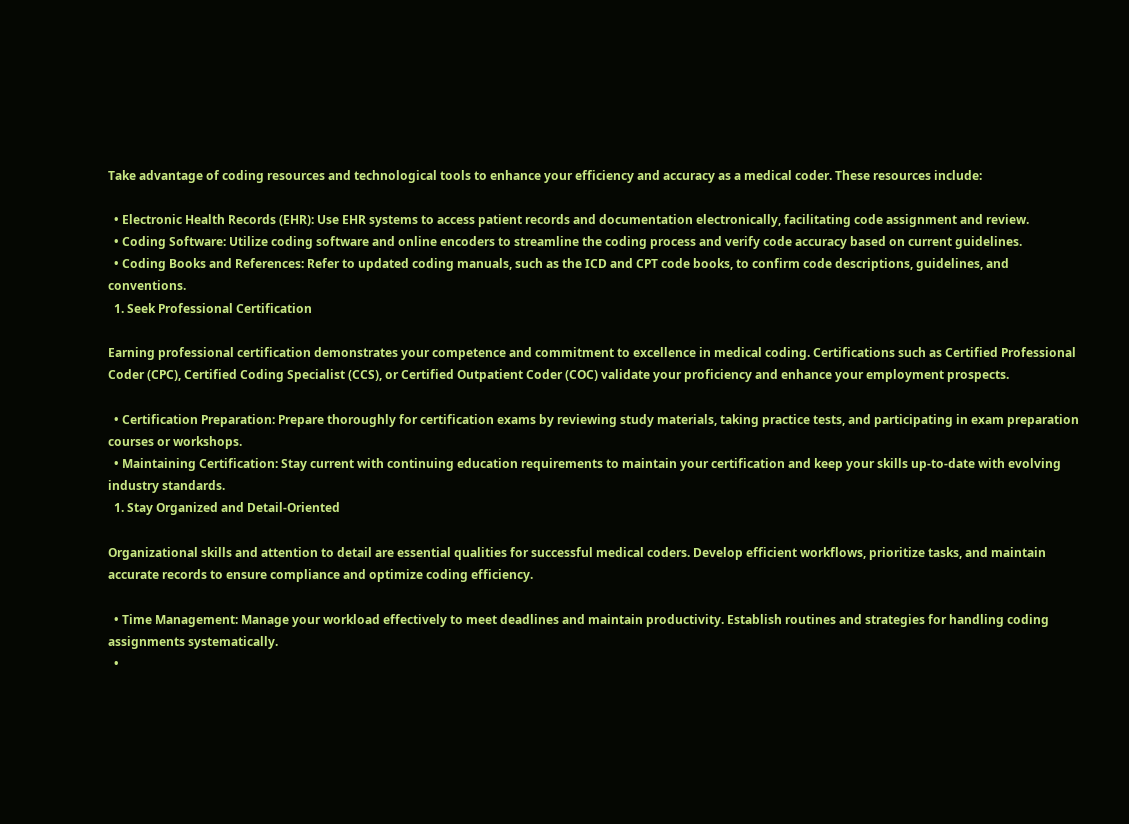Take advantage of coding resources and technological tools to enhance your efficiency and accuracy as a medical coder. These resources include:

  • Electronic Health Records (EHR): Use EHR systems to access patient records and documentation electronically, facilitating code assignment and review.
  • Coding Software: Utilize coding software and online encoders to streamline the coding process and verify code accuracy based on current guidelines.
  • Coding Books and References: Refer to updated coding manuals, such as the ICD and CPT code books, to confirm code descriptions, guidelines, and conventions.
  1. Seek Professional Certification

Earning professional certification demonstrates your competence and commitment to excellence in medical coding. Certifications such as Certified Professional Coder (CPC), Certified Coding Specialist (CCS), or Certified Outpatient Coder (COC) validate your proficiency and enhance your employment prospects.

  • Certification Preparation: Prepare thoroughly for certification exams by reviewing study materials, taking practice tests, and participating in exam preparation courses or workshops.
  • Maintaining Certification: Stay current with continuing education requirements to maintain your certification and keep your skills up-to-date with evolving industry standards.
  1. Stay Organized and Detail-Oriented

Organizational skills and attention to detail are essential qualities for successful medical coders. Develop efficient workflows, prioritize tasks, and maintain accurate records to ensure compliance and optimize coding efficiency.

  • Time Management: Manage your workload effectively to meet deadlines and maintain productivity. Establish routines and strategies for handling coding assignments systematically.
  •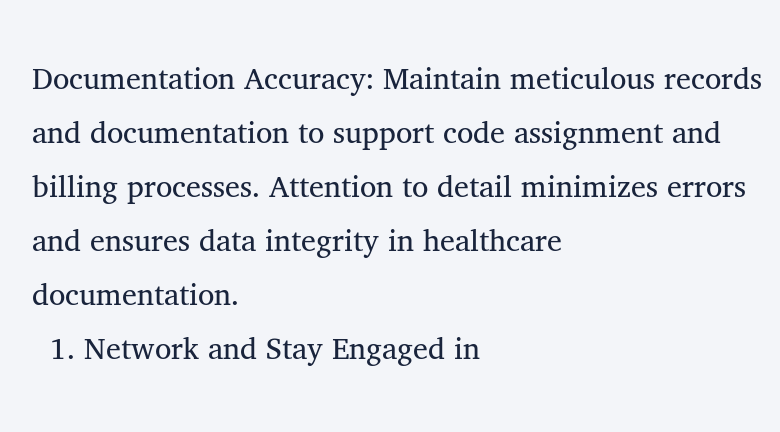Documentation Accuracy: Maintain meticulous records and documentation to support code assignment and billing processes. Attention to detail minimizes errors and ensures data integrity in healthcare documentation.
  1. Network and Stay Engaged in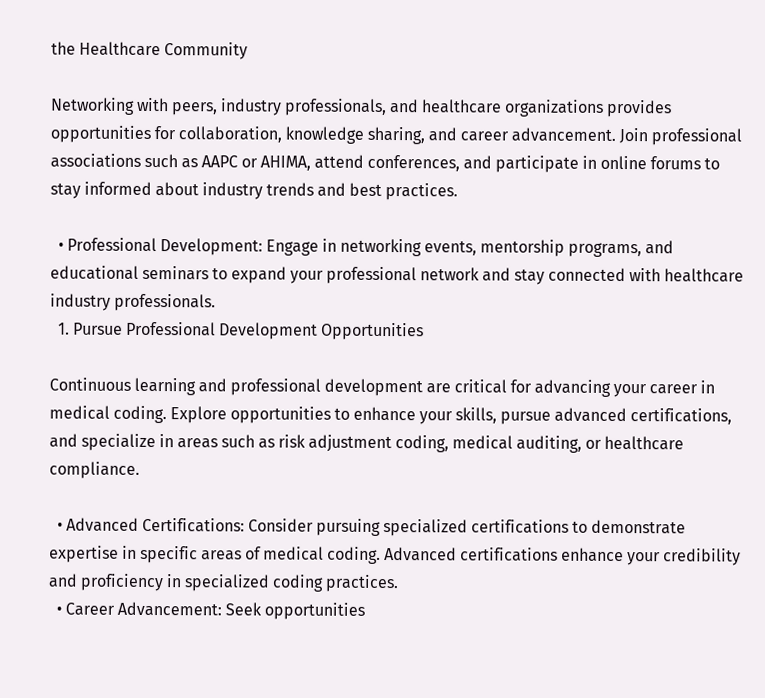the Healthcare Community

Networking with peers, industry professionals, and healthcare organizations provides opportunities for collaboration, knowledge sharing, and career advancement. Join professional associations such as AAPC or AHIMA, attend conferences, and participate in online forums to stay informed about industry trends and best practices.

  • Professional Development: Engage in networking events, mentorship programs, and educational seminars to expand your professional network and stay connected with healthcare industry professionals.
  1. Pursue Professional Development Opportunities

Continuous learning and professional development are critical for advancing your career in medical coding. Explore opportunities to enhance your skills, pursue advanced certifications, and specialize in areas such as risk adjustment coding, medical auditing, or healthcare compliance.

  • Advanced Certifications: Consider pursuing specialized certifications to demonstrate expertise in specific areas of medical coding. Advanced certifications enhance your credibility and proficiency in specialized coding practices.
  • Career Advancement: Seek opportunities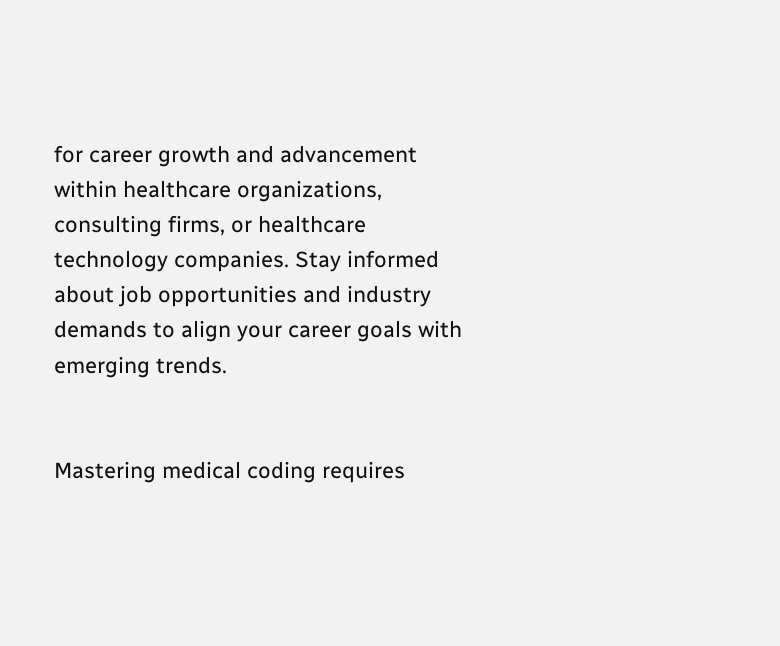for career growth and advancement within healthcare organizations, consulting firms, or healthcare technology companies. Stay informed about job opportunities and industry demands to align your career goals with emerging trends.


Mastering medical coding requires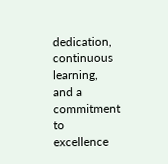dedication, continuous learning, and a commitment to excellence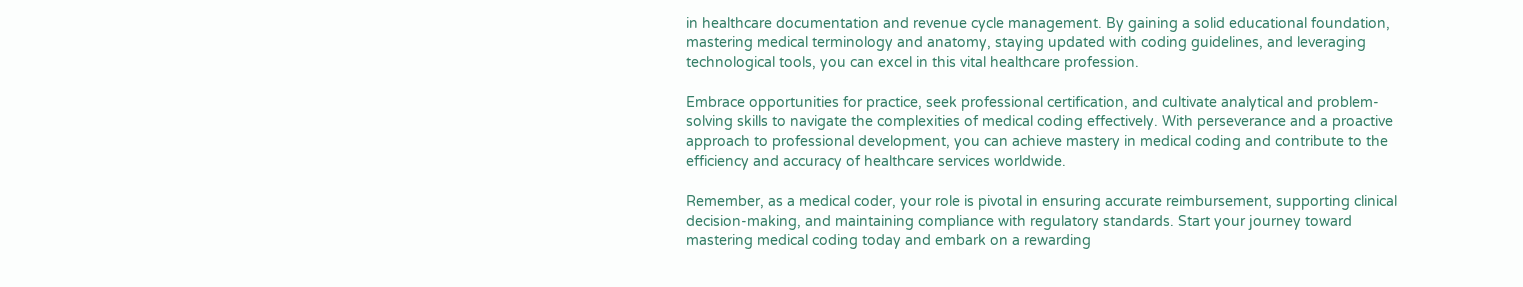in healthcare documentation and revenue cycle management. By gaining a solid educational foundation, mastering medical terminology and anatomy, staying updated with coding guidelines, and leveraging technological tools, you can excel in this vital healthcare profession.

Embrace opportunities for practice, seek professional certification, and cultivate analytical and problem-solving skills to navigate the complexities of medical coding effectively. With perseverance and a proactive approach to professional development, you can achieve mastery in medical coding and contribute to the efficiency and accuracy of healthcare services worldwide.

Remember, as a medical coder, your role is pivotal in ensuring accurate reimbursement, supporting clinical decision-making, and maintaining compliance with regulatory standards. Start your journey toward mastering medical coding today and embark on a rewarding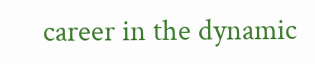career in the dynamic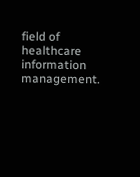field of healthcare information management.